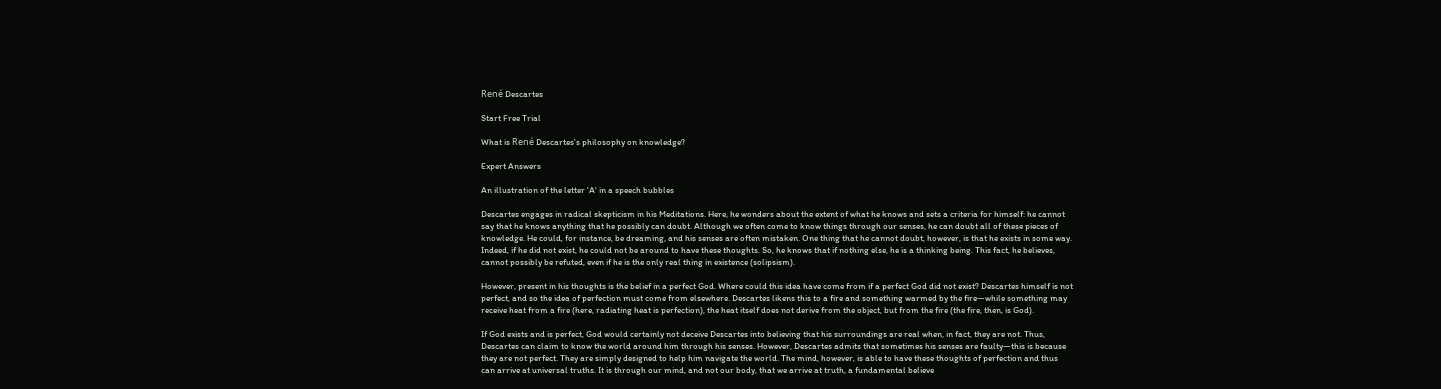René Descartes

Start Free Trial

What is René Descartes's philosophy on knowledge?

Expert Answers

An illustration of the letter 'A' in a speech bubbles

Descartes engages in radical skepticism in his Meditations. Here, he wonders about the extent of what he knows and sets a criteria for himself: he cannot say that he knows anything that he possibly can doubt. Although we often come to know things through our senses, he can doubt all of these pieces of knowledge. He could, for instance, be dreaming, and his senses are often mistaken. One thing that he cannot doubt, however, is that he exists in some way. Indeed, if he did not exist, he could not be around to have these thoughts. So, he knows that if nothing else, he is a thinking being. This fact, he believes, cannot possibly be refuted, even if he is the only real thing in existence (solipsism).

However, present in his thoughts is the belief in a perfect God. Where could this idea have come from if a perfect God did not exist? Descartes himself is not perfect, and so the idea of perfection must come from elsewhere. Descartes likens this to a fire and something warmed by the fire—while something may receive heat from a fire (here, radiating heat is perfection), the heat itself does not derive from the object, but from the fire (the fire, then, is God).

If God exists and is perfect, God would certainly not deceive Descartes into believing that his surroundings are real when, in fact, they are not. Thus, Descartes can claim to know the world around him through his senses. However, Descartes admits that sometimes his senses are faulty—this is because they are not perfect. They are simply designed to help him navigate the world. The mind, however, is able to have these thoughts of perfection and thus can arrive at universal truths. It is through our mind, and not our body, that we arrive at truth, a fundamental believe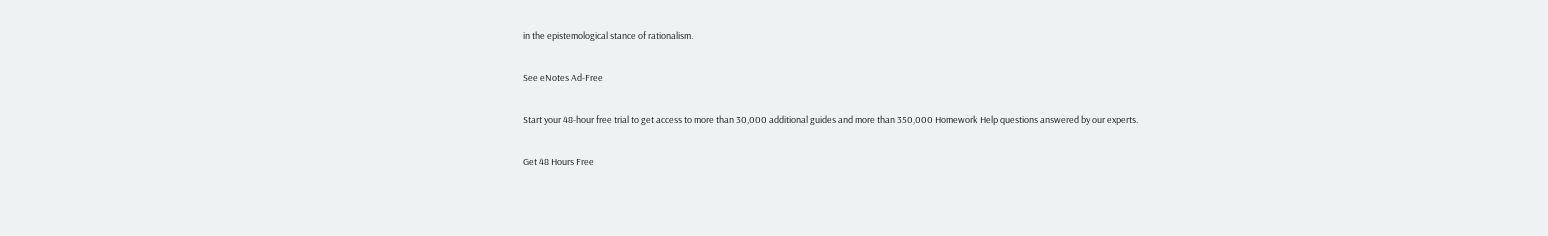in the epistemological stance of rationalism.

See eNotes Ad-Free

Start your 48-hour free trial to get access to more than 30,000 additional guides and more than 350,000 Homework Help questions answered by our experts.

Get 48 Hours Free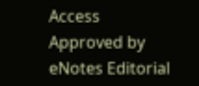Access
Approved by eNotes Editorial